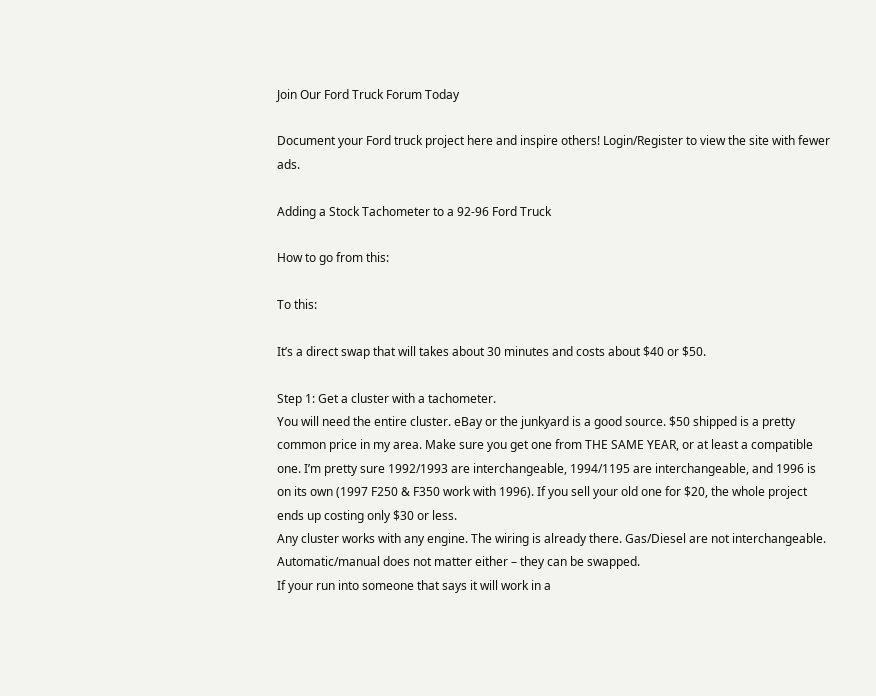Join Our Ford Truck Forum Today

Document your Ford truck project here and inspire others! Login/Register to view the site with fewer ads.

Adding a Stock Tachometer to a 92-96 Ford Truck

How to go from this:

To this:

It’s a direct swap that will takes about 30 minutes and costs about $40 or $50.

Step 1: Get a cluster with a tachometer.
You will need the entire cluster. eBay or the junkyard is a good source. $50 shipped is a pretty common price in my area. Make sure you get one from THE SAME YEAR, or at least a compatible one. I’m pretty sure 1992/1993 are interchangeable, 1994/1195 are interchangeable, and 1996 is on its own (1997 F250 & F350 work with 1996). If you sell your old one for $20, the whole project ends up costing only $30 or less.
Any cluster works with any engine. The wiring is already there. Gas/Diesel are not interchangeable. Automatic/manual does not matter either – they can be swapped.
If your run into someone that says it will work in a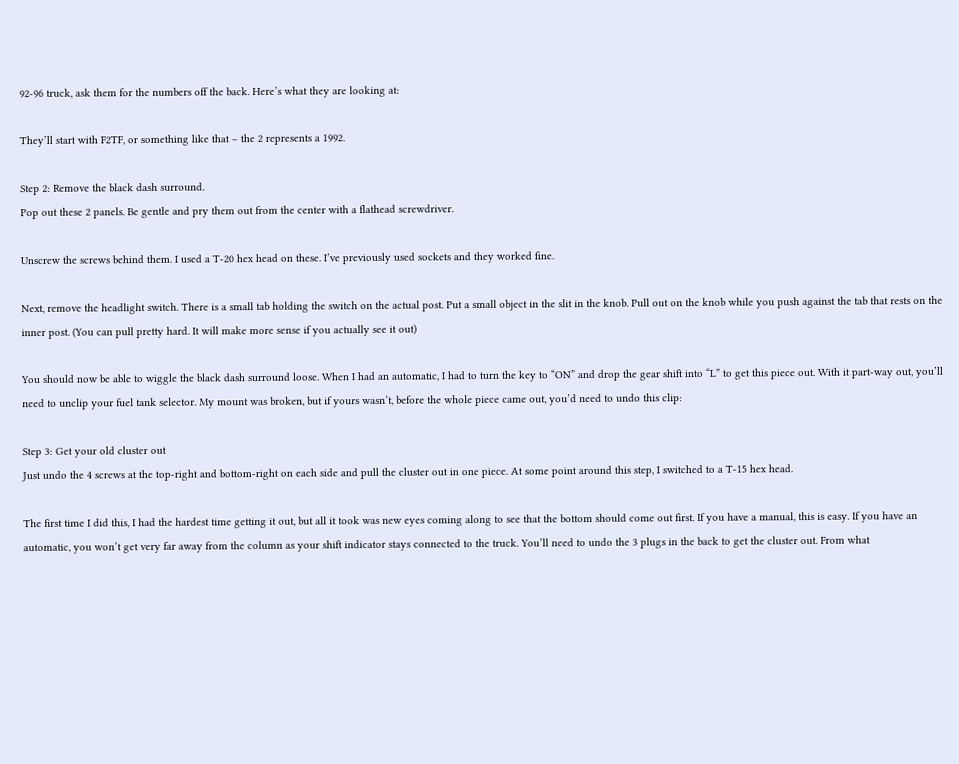92-96 truck, ask them for the numbers off the back. Here’s what they are looking at:

They’ll start with F2TF, or something like that – the 2 represents a 1992.

Step 2: Remove the black dash surround.
Pop out these 2 panels. Be gentle and pry them out from the center with a flathead screwdriver.

Unscrew the screws behind them. I used a T-20 hex head on these. I’ve previously used sockets and they worked fine.

Next, remove the headlight switch. There is a small tab holding the switch on the actual post. Put a small object in the slit in the knob. Pull out on the knob while you push against the tab that rests on the inner post. (You can pull pretty hard. It will make more sense if you actually see it out)

You should now be able to wiggle the black dash surround loose. When I had an automatic, I had to turn the key to “ON” and drop the gear shift into “L” to get this piece out. With it part-way out, you’ll need to unclip your fuel tank selector. My mount was broken, but if yours wasn’t, before the whole piece came out, you’d need to undo this clip:

Step 3: Get your old cluster out
Just undo the 4 screws at the top-right and bottom-right on each side and pull the cluster out in one piece. At some point around this step, I switched to a T-15 hex head.

The first time I did this, I had the hardest time getting it out, but all it took was new eyes coming along to see that the bottom should come out first. If you have a manual, this is easy. If you have an automatic, you won’t get very far away from the column as your shift indicator stays connected to the truck. You’ll need to undo the 3 plugs in the back to get the cluster out. From what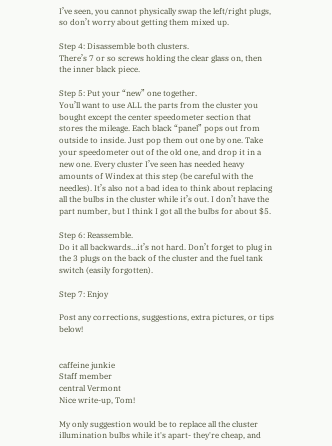I’ve seen, you cannot physically swap the left/right plugs, so don’t worry about getting them mixed up.

Step 4: Disassemble both clusters.
There’s 7 or so screws holding the clear glass on, then the inner black piece.

Step 5: Put your “new” one together.
You’ll want to use ALL the parts from the cluster you bought except the center speedometer section that stores the mileage. Each black “panel” pops out from outside to inside. Just pop them out one by one. Take your speedometer out of the old one, and drop it in a new one. Every cluster I’ve seen has needed heavy amounts of Windex at this step (be careful with the needles). It’s also not a bad idea to think about replacing all the bulbs in the cluster while it’s out. I don’t have the part number, but I think I got all the bulbs for about $5.

Step 6: Reassemble.
Do it all backwards…it’s not hard. Don’t forget to plug in the 3 plugs on the back of the cluster and the fuel tank switch (easily forgotten).

Step 7: Enjoy

Post any corrections, suggestions, extra pictures, or tips below!


caffeine junkie
Staff member
central Vermont
Nice write-up, Tom!

My only suggestion would be to replace all the cluster illumination bulbs while it's apart- they're cheap, and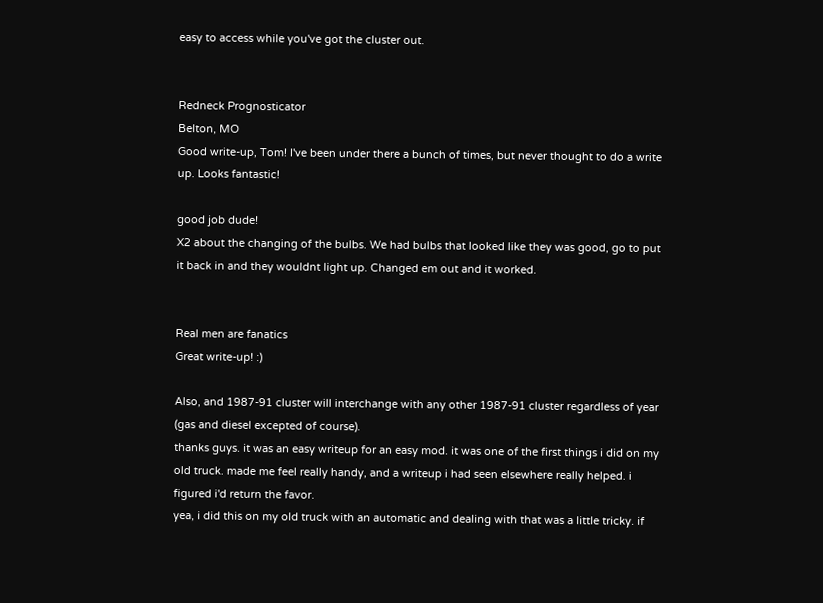easy to access while you've got the cluster out.


Redneck Prognosticator
Belton, MO
Good write-up, Tom! I've been under there a bunch of times, but never thought to do a write up. Looks fantastic!

good job dude!
X2 about the changing of the bulbs. We had bulbs that looked like they was good, go to put it back in and they wouldnt light up. Changed em out and it worked.


Real men are fanatics
Great write-up! :)

Also, and 1987-91 cluster will interchange with any other 1987-91 cluster regardless of year (gas and diesel excepted of course).
thanks guys. it was an easy writeup for an easy mod. it was one of the first things i did on my old truck. made me feel really handy, and a writeup i had seen elsewhere really helped. i figured i'd return the favor.
yea, i did this on my old truck with an automatic and dealing with that was a little tricky. if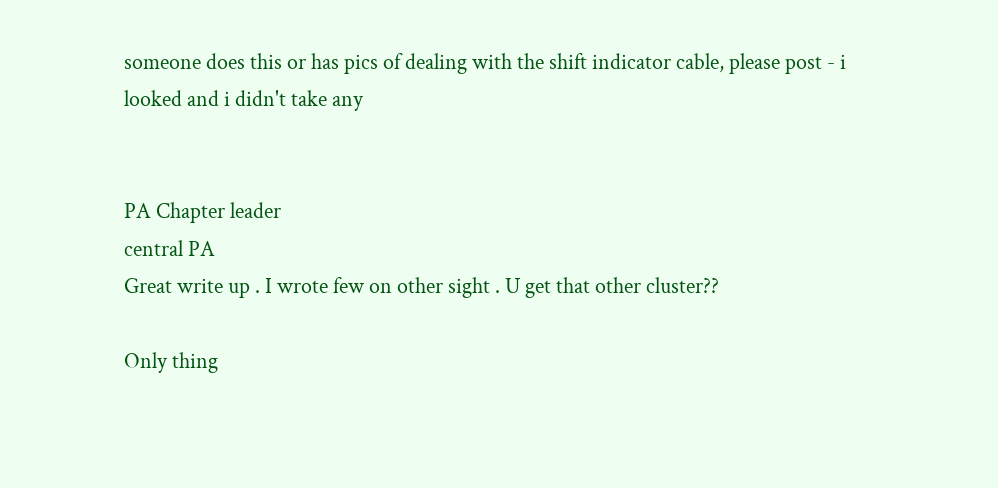someone does this or has pics of dealing with the shift indicator cable, please post - i looked and i didn't take any


PA Chapter leader
central PA
Great write up . I wrote few on other sight . U get that other cluster??

Only thing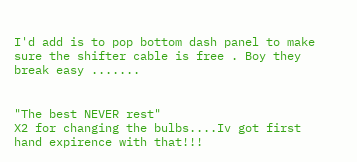I'd add is to pop bottom dash panel to make sure the shifter cable is free . Boy they break easy .......


"The best NEVER rest"
X2 for changing the bulbs....Iv got first hand expirence with that!!!